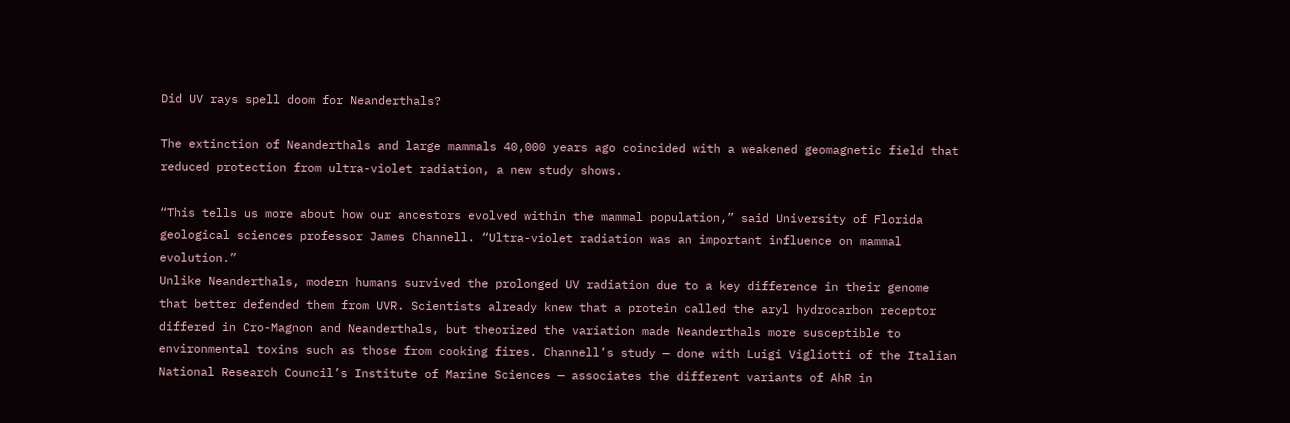Did UV rays spell doom for Neanderthals?

The extinction of Neanderthals and large mammals 40,000 years ago coincided with a weakened geomagnetic field that reduced protection from ultra-violet radiation, a new study shows.

“This tells us more about how our ancestors evolved within the mammal population,” said University of Florida geological sciences professor James Channell. “Ultra-violet radiation was an important influence on mammal evolution.”
Unlike Neanderthals, modern humans survived the prolonged UV radiation due to a key difference in their genome that better defended them from UVR. Scientists already knew that a protein called the aryl hydrocarbon receptor differed in Cro-Magnon and Neanderthals, but theorized the variation made Neanderthals more susceptible to environmental toxins such as those from cooking fires. Channell’s study — done with Luigi Vigliotti of the Italian National Research Council’s Institute of Marine Sciences — associates the different variants of AhR in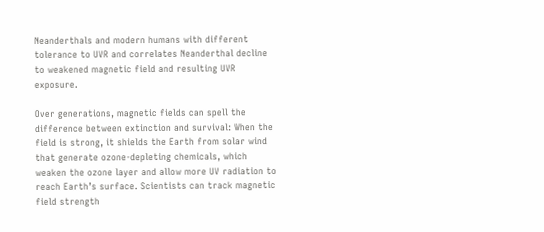Neanderthals and modern humans with different tolerance to UVR and correlates Neanderthal decline to weakened magnetic field and resulting UVR exposure.

Over generations, magnetic fields can spell the difference between extinction and survival: When the field is strong, it shields the Earth from solar wind that generate ozone-depleting chemicals, which weaken the ozone layer and allow more UV radiation to reach Earth’s surface. Scientists can track magnetic field strength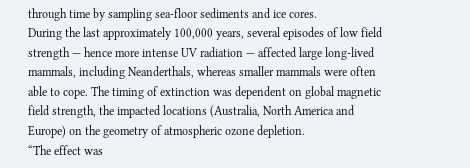through time by sampling sea-floor sediments and ice cores.
During the last approximately 100,000 years, several episodes of low field strength — hence more intense UV radiation — affected large long-lived mammals, including Neanderthals, whereas smaller mammals were often able to cope. The timing of extinction was dependent on global magnetic field strength, the impacted locations (Australia, North America and Europe) on the geometry of atmospheric ozone depletion.
“The effect was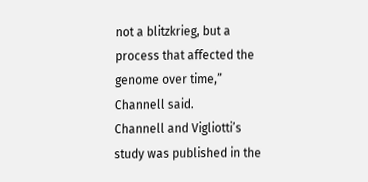not a blitzkrieg, but a process that affected the genome over time,” Channell said.
Channell and Vigliotti’s study was published in the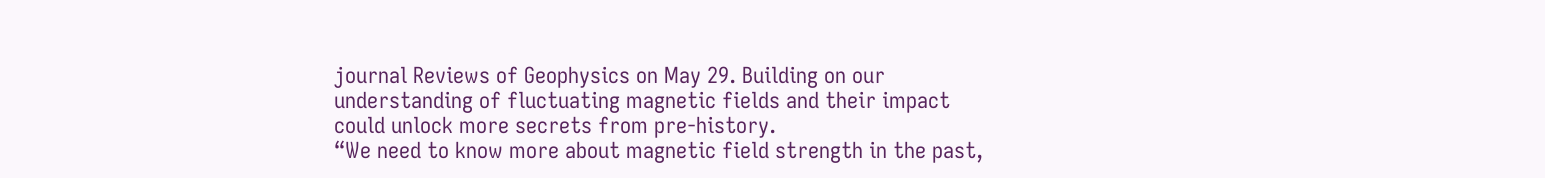journal Reviews of Geophysics on May 29. Building on our understanding of fluctuating magnetic fields and their impact could unlock more secrets from pre-history.
“We need to know more about magnetic field strength in the past,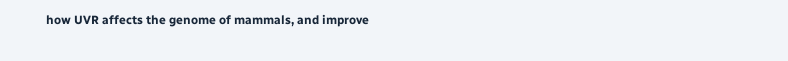how UVR affects the genome of mammals, and improve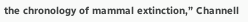the chronology of mammal extinction,” Channell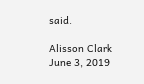said.

Alisson Clark June 3, 2019